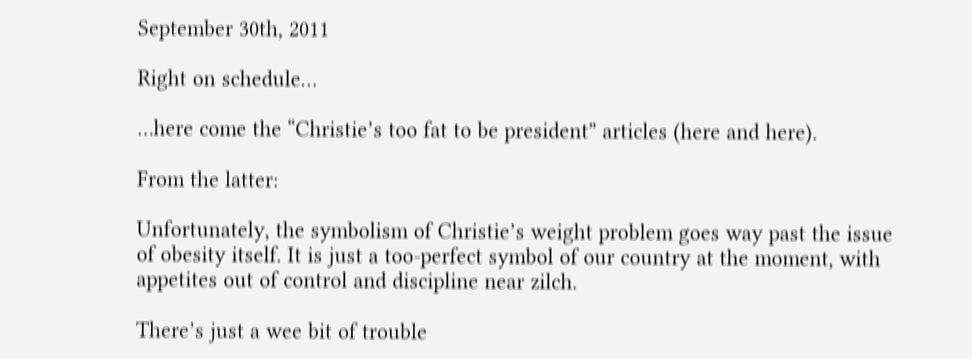September 30th, 2011

Right on schedule…

…here come the “Christie’s too fat to be president” articles (here and here).

From the latter:

Unfortunately, the symbolism of Christie’s weight problem goes way past the issue of obesity itself. It is just a too-perfect symbol of our country at the moment, with appetites out of control and discipline near zilch.

There’s just a wee bit of trouble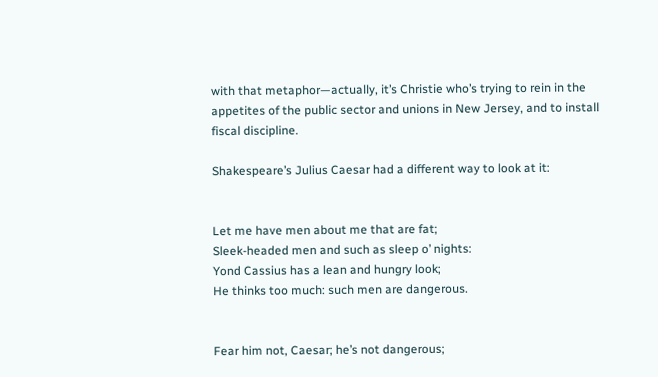with that metaphor—actually, it’s Christie who’s trying to rein in the appetites of the public sector and unions in New Jersey, and to install fiscal discipline.

Shakespeare’s Julius Caesar had a different way to look at it:


Let me have men about me that are fat;
Sleek-headed men and such as sleep o’ nights:
Yond Cassius has a lean and hungry look;
He thinks too much: such men are dangerous.


Fear him not, Caesar; he’s not dangerous;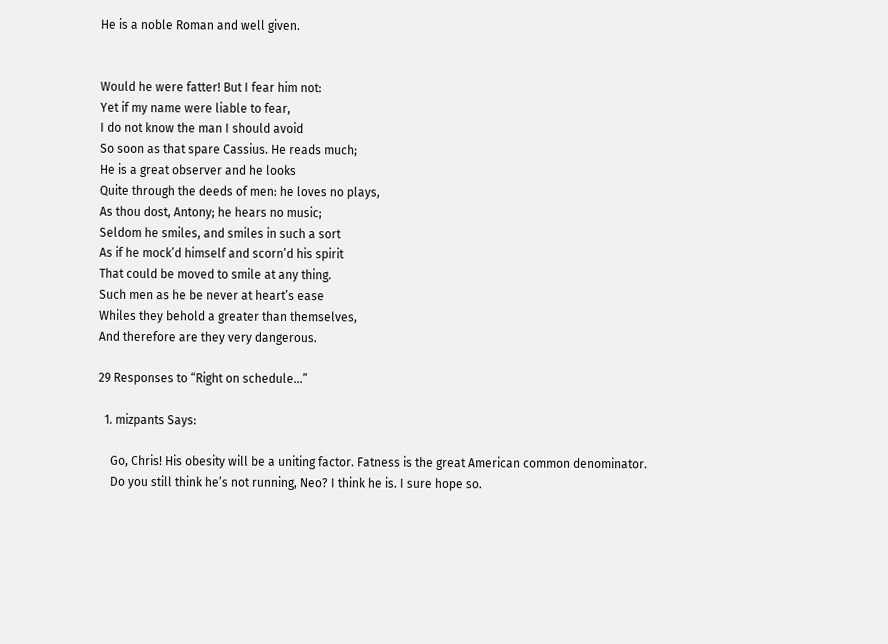He is a noble Roman and well given.


Would he were fatter! But I fear him not:
Yet if my name were liable to fear,
I do not know the man I should avoid
So soon as that spare Cassius. He reads much;
He is a great observer and he looks
Quite through the deeds of men: he loves no plays,
As thou dost, Antony; he hears no music;
Seldom he smiles, and smiles in such a sort
As if he mock’d himself and scorn’d his spirit
That could be moved to smile at any thing.
Such men as he be never at heart’s ease
Whiles they behold a greater than themselves,
And therefore are they very dangerous.

29 Responses to “Right on schedule…”

  1. mizpants Says:

    Go, Chris! His obesity will be a uniting factor. Fatness is the great American common denominator.
    Do you still think he’s not running, Neo? I think he is. I sure hope so.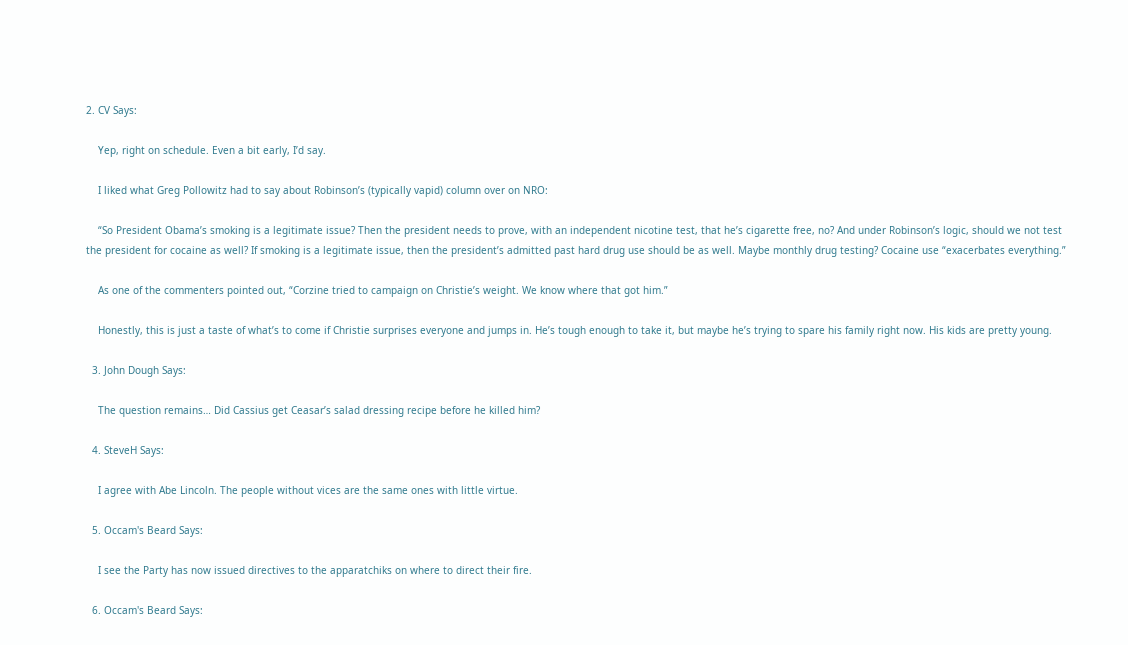2. CV Says:

    Yep, right on schedule. Even a bit early, I’d say.

    I liked what Greg Pollowitz had to say about Robinson’s (typically vapid) column over on NRO:

    “So President Obama’s smoking is a legitimate issue? Then the president needs to prove, with an independent nicotine test, that he’s cigarette free, no? And under Robinson’s logic, should we not test the president for cocaine as well? If smoking is a legitimate issue, then the president’s admitted past hard drug use should be as well. Maybe monthly drug testing? Cocaine use “exacerbates everything.”

    As one of the commenters pointed out, “Corzine tried to campaign on Christie’s weight. We know where that got him.”

    Honestly, this is just a taste of what’s to come if Christie surprises everyone and jumps in. He’s tough enough to take it, but maybe he’s trying to spare his family right now. His kids are pretty young.

  3. John Dough Says:

    The question remains… Did Cassius get Ceasar’s salad dressing recipe before he killed him?

  4. SteveH Says:

    I agree with Abe Lincoln. The people without vices are the same ones with little virtue.

  5. Occam's Beard Says:

    I see the Party has now issued directives to the apparatchiks on where to direct their fire.

  6. Occam's Beard Says: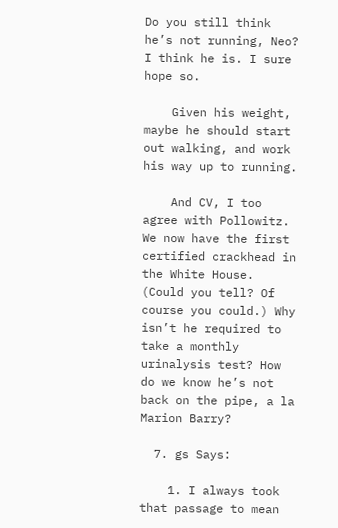Do you still think he’s not running, Neo? I think he is. I sure hope so.

    Given his weight, maybe he should start out walking, and work his way up to running.

    And CV, I too agree with Pollowitz. We now have the first certified crackhead in the White House. (Could you tell? Of course you could.) Why isn’t he required to take a monthly urinalysis test? How do we know he’s not back on the pipe, a la Marion Barry?

  7. gs Says:

    1. I always took that passage to mean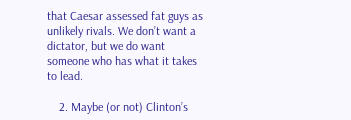that Caesar assessed fat guys as unlikely rivals. We don’t want a dictator, but we do want someone who has what it takes to lead.

    2. Maybe (or not) Clinton’s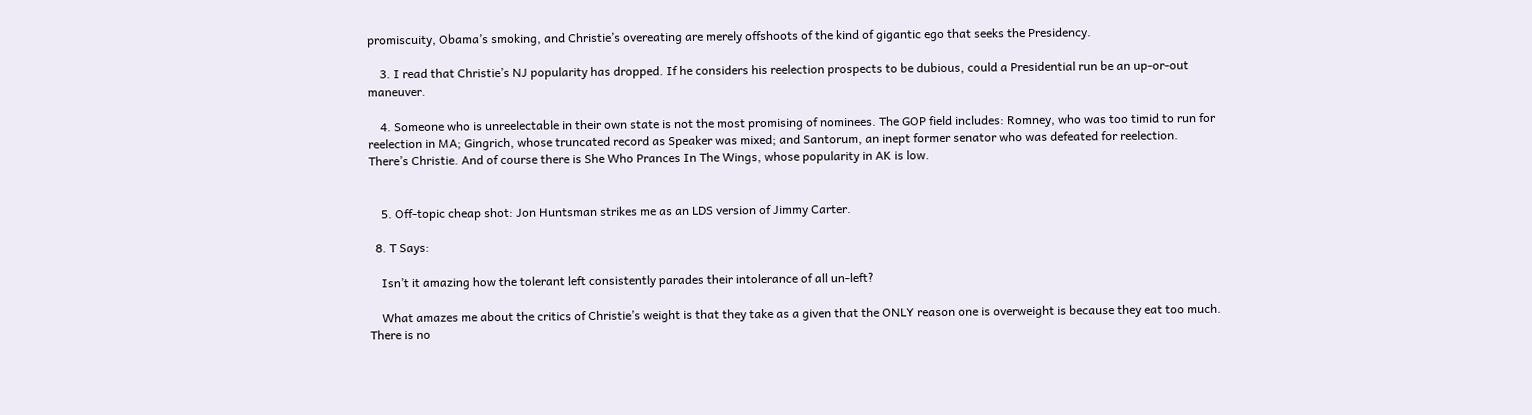promiscuity, Obama’s smoking, and Christie’s overeating are merely offshoots of the kind of gigantic ego that seeks the Presidency.

    3. I read that Christie’s NJ popularity has dropped. If he considers his reelection prospects to be dubious, could a Presidential run be an up-or-out maneuver.

    4. Someone who is unreelectable in their own state is not the most promising of nominees. The GOP field includes: Romney, who was too timid to run for reelection in MA; Gingrich, whose truncated record as Speaker was mixed; and Santorum, an inept former senator who was defeated for reelection. There’s Christie. And of course there is She Who Prances In The Wings, whose popularity in AK is low.


    5. Off-topic cheap shot: Jon Huntsman strikes me as an LDS version of Jimmy Carter.

  8. T Says:

    Isn’t it amazing how the tolerant left consistently parades their intolerance of all un-left?

    What amazes me about the critics of Christie’s weight is that they take as a given that the ONLY reason one is overweight is because they eat too much. There is no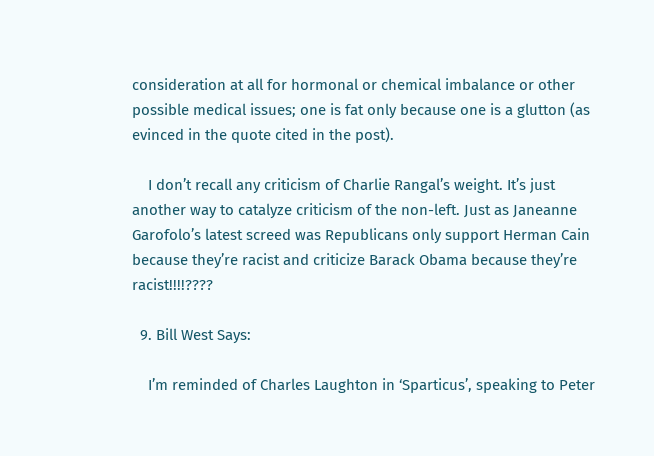consideration at all for hormonal or chemical imbalance or other possible medical issues; one is fat only because one is a glutton (as evinced in the quote cited in the post).

    I don’t recall any criticism of Charlie Rangal’s weight. It’s just another way to catalyze criticism of the non-left. Just as Janeanne Garofolo’s latest screed was Republicans only support Herman Cain because they’re racist and criticize Barack Obama because they’re racist!!!!????

  9. Bill West Says:

    I’m reminded of Charles Laughton in ‘Sparticus’, speaking to Peter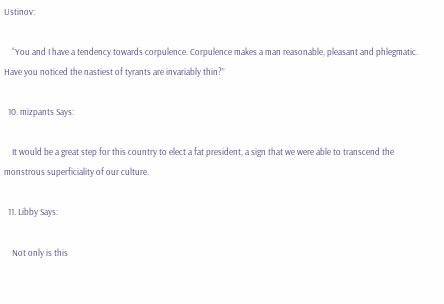Ustinov:

    “You and I have a tendency towards corpulence. Corpulence makes a man reasonable, pleasant and phlegmatic. Have you noticed the nastiest of tyrants are invariably thin?”

  10. mizpants Says:

    It would be a great step for this country to elect a fat president, a sign that we were able to transcend the monstrous superficiality of our culture.

  11. Libby Says:

    Not only is this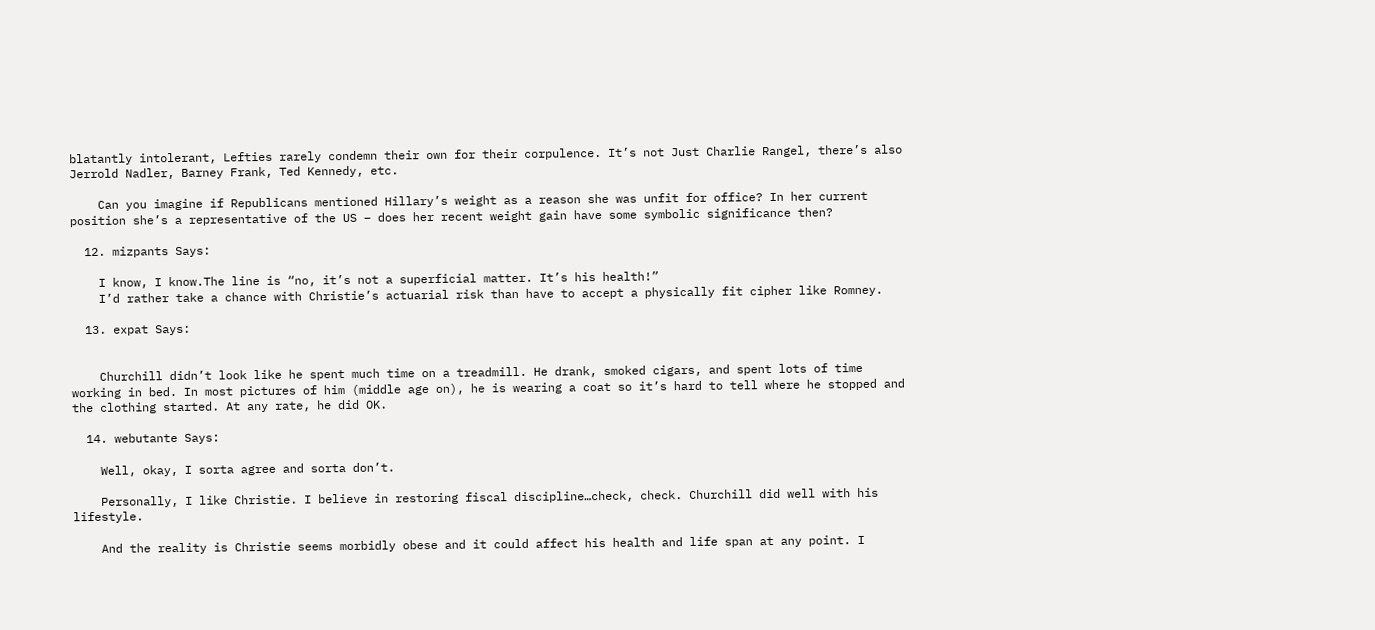blatantly intolerant, Lefties rarely condemn their own for their corpulence. It’s not Just Charlie Rangel, there’s also Jerrold Nadler, Barney Frank, Ted Kennedy, etc.

    Can you imagine if Republicans mentioned Hillary’s weight as a reason she was unfit for office? In her current position she’s a representative of the US – does her recent weight gain have some symbolic significance then?

  12. mizpants Says:

    I know, I know.The line is “no, it’s not a superficial matter. It’s his health!”
    I’d rather take a chance with Christie’s actuarial risk than have to accept a physically fit cipher like Romney.

  13. expat Says:


    Churchill didn’t look like he spent much time on a treadmill. He drank, smoked cigars, and spent lots of time working in bed. In most pictures of him (middle age on), he is wearing a coat so it’s hard to tell where he stopped and the clothing started. At any rate, he did OK.

  14. webutante Says:

    Well, okay, I sorta agree and sorta don’t.

    Personally, I like Christie. I believe in restoring fiscal discipline…check, check. Churchill did well with his lifestyle.

    And the reality is Christie seems morbidly obese and it could affect his health and life span at any point. I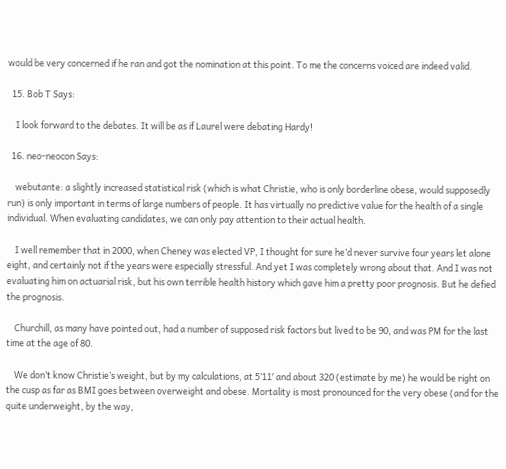would be very concerned if he ran and got the nomination at this point. To me the concerns voiced are indeed valid.

  15. Bob T Says:

    I look forward to the debates. It will be as if Laurel were debating Hardy!

  16. neo-neocon Says:

    webutante: a slightly increased statistical risk (which is what Christie, who is only borderline obese, would supposedly run) is only important in terms of large numbers of people. It has virtually no predictive value for the health of a single individual. When evaluating candidates, we can only pay attention to their actual health.

    I well remember that in 2000, when Cheney was elected VP, I thought for sure he’d never survive four years let alone eight, and certainly not if the years were especially stressful. And yet I was completely wrong about that. And I was not evaluating him on actuarial risk, but his own terrible health history which gave him a pretty poor prognosis. But he defied the prognosis.

    Churchill, as many have pointed out, had a number of supposed risk factors but lived to be 90, and was PM for the last time at the age of 80.

    We don’t know Christie’s weight, but by my calculations, at 5’11′ and about 320 (estimate by me) he would be right on the cusp as far as BMI goes between overweight and obese. Mortality is most pronounced for the very obese (and for the quite underweight, by the way,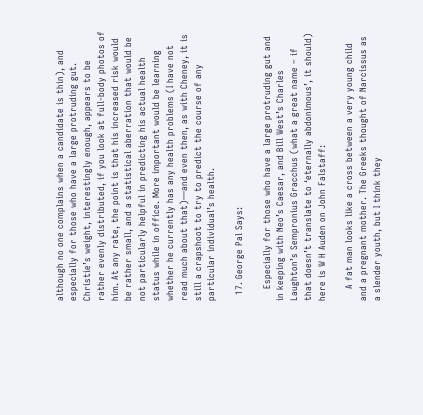although no one complains when a candidate is thin), and especially for those who have a large protruding gut. Christie’s weight, interestingly enough, appears to be rather evenly distributed, if you look at full-body photos of him. At any rate, the point is that his increased risk would be rather small, and a statistical aberration that would be not particularly helpful in predicting his actual health status while in office. More important would be learning whether he currently has any health problems (I have not read much about that)—and even then, as with Cheney, it is still a crapshoot to try to predict the course of any particular individual’s health.

  17. George Pal Says:

    Especially for those who have a large protruding gut and in keeping with Neo’s Caesar, and Bill West’s Charles Laughton’s Sempronius Gracchus (what a great name – if that doesn’t translate to ‘eternally abdonimous’, it should) here is W H Auden on John Falstaff:

    A fat man looks like a cross between a very young child and a pregnant mother. The Greeks thought of Narcissus as a slender youth, but I think they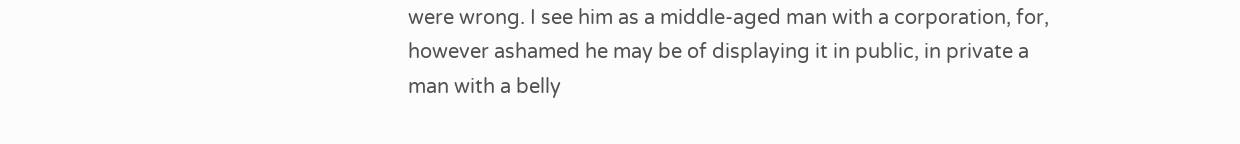were wrong. I see him as a middle-aged man with a corporation, for, however ashamed he may be of displaying it in public, in private a man with a belly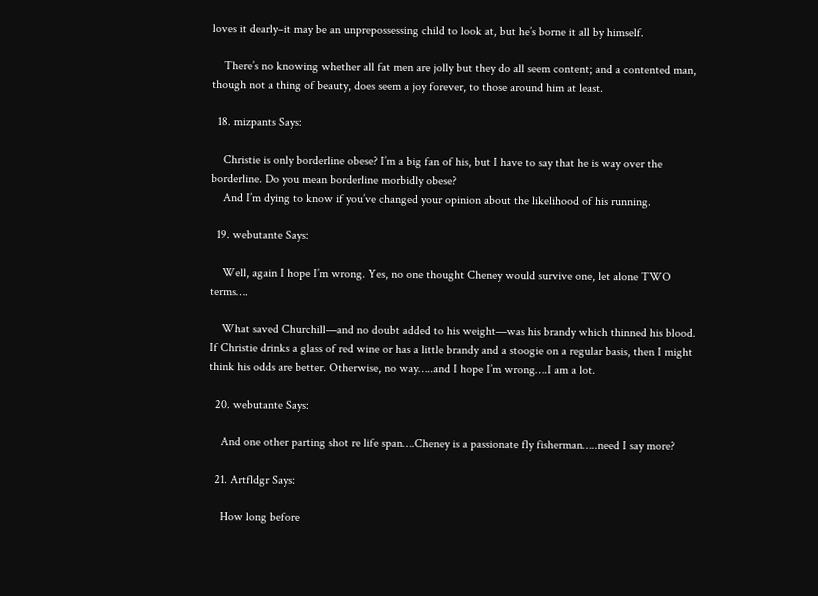loves it dearly–it may be an unprepossessing child to look at, but he’s borne it all by himself.

    There’s no knowing whether all fat men are jolly but they do all seem content; and a contented man, though not a thing of beauty, does seem a joy forever, to those around him at least.

  18. mizpants Says:

    Christie is only borderline obese? I’m a big fan of his, but I have to say that he is way over the borderline. Do you mean borderline morbidly obese?
    And I’m dying to know if you’ve changed your opinion about the likelihood of his running.

  19. webutante Says:

    Well, again I hope I’m wrong. Yes, no one thought Cheney would survive one, let alone TWO terms….

    What saved Churchill—and no doubt added to his weight—was his brandy which thinned his blood. If Christie drinks a glass of red wine or has a little brandy and a stoogie on a regular basis, then I might think his odds are better. Otherwise, no way…..and I hope I’m wrong….I am a lot.

  20. webutante Says:

    And one other parting shot re life span….Cheney is a passionate fly fisherman…..need I say more?

  21. Artfldgr Says:

    How long before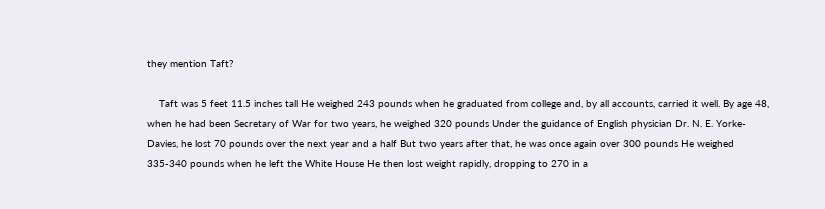they mention Taft?

    Taft was 5 feet 11.5 inches tall He weighed 243 pounds when he graduated from college and, by all accounts, carried it well. By age 48, when he had been Secretary of War for two years, he weighed 320 pounds Under the guidance of English physician Dr. N. E. Yorke-Davies, he lost 70 pounds over the next year and a half But two years after that, he was once again over 300 pounds He weighed 335-340 pounds when he left the White House He then lost weight rapidly, dropping to 270 in a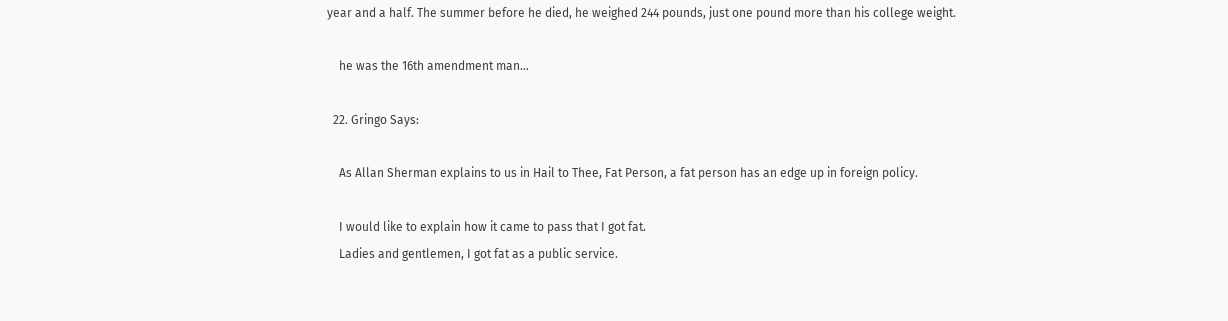year and a half. The summer before he died, he weighed 244 pounds, just one pound more than his college weight.

    he was the 16th amendment man…

  22. Gringo Says:

    As Allan Sherman explains to us in Hail to Thee, Fat Person, a fat person has an edge up in foreign policy.

    I would like to explain how it came to pass that I got fat.
    Ladies and gentlemen, I got fat as a public service.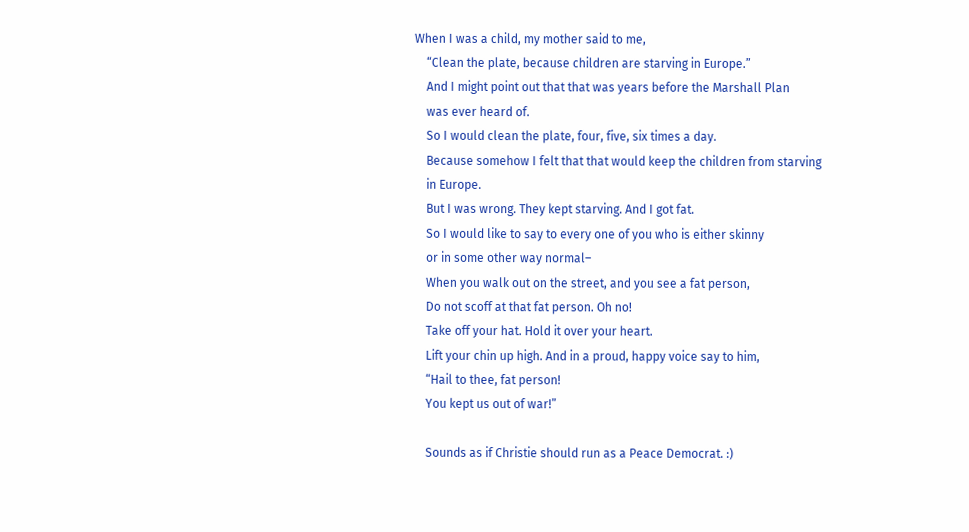When I was a child, my mother said to me,
    “Clean the plate, because children are starving in Europe.”
    And I might point out that that was years before the Marshall Plan
    was ever heard of.
    So I would clean the plate, four, five, six times a day.
    Because somehow I felt that that would keep the children from starving
    in Europe.
    But I was wrong. They kept starving. And I got fat.
    So I would like to say to every one of you who is either skinny
    or in some other way normal–
    When you walk out on the street, and you see a fat person,
    Do not scoff at that fat person. Oh no!
    Take off your hat. Hold it over your heart.
    Lift your chin up high. And in a proud, happy voice say to him,
    “Hail to thee, fat person!
    You kept us out of war!”

    Sounds as if Christie should run as a Peace Democrat. :)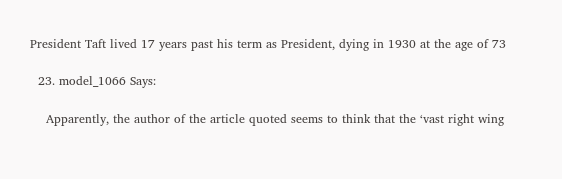President Taft lived 17 years past his term as President, dying in 1930 at the age of 73

  23. model_1066 Says:

    Apparently, the author of the article quoted seems to think that the ‘vast right wing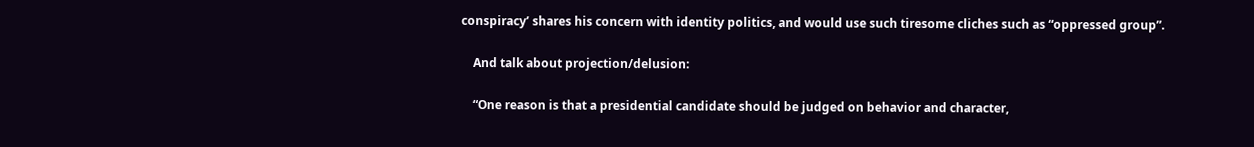conspiracy’ shares his concern with identity politics, and would use such tiresome cliches such as “oppressed group”.

    And talk about projection/delusion:

    “One reason is that a presidential candidate should be judged on behavior and character,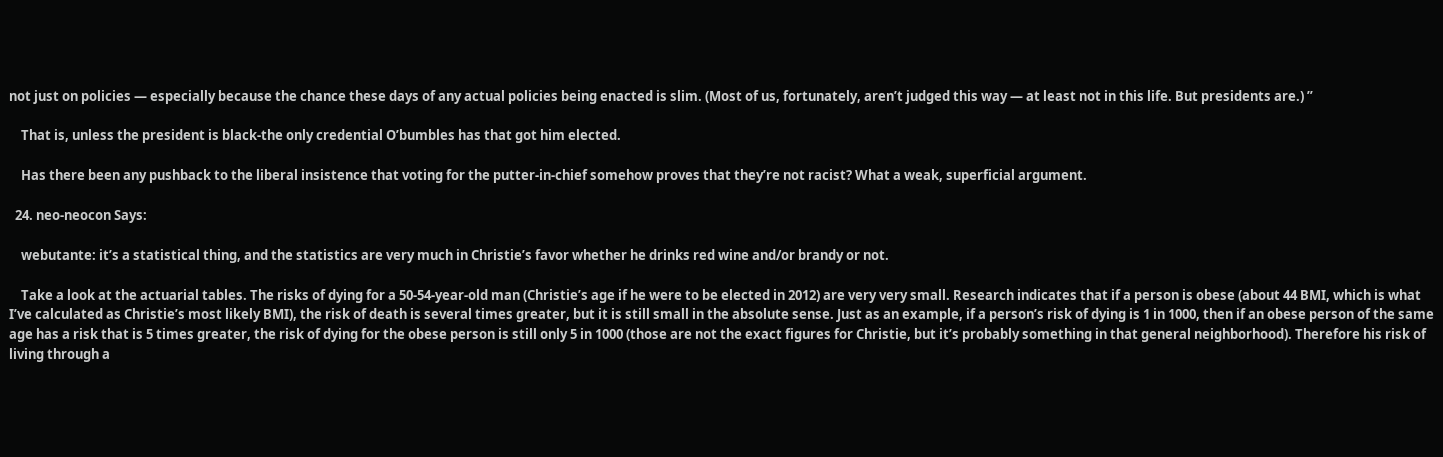not just on policies — especially because the chance these days of any actual policies being enacted is slim. (Most of us, fortunately, aren’t judged this way — at least not in this life. But presidents are.) ”

    That is, unless the president is black-the only credential O’bumbles has that got him elected.

    Has there been any pushback to the liberal insistence that voting for the putter-in-chief somehow proves that they’re not racist? What a weak, superficial argument.

  24. neo-neocon Says:

    webutante: it’s a statistical thing, and the statistics are very much in Christie’s favor whether he drinks red wine and/or brandy or not.

    Take a look at the actuarial tables. The risks of dying for a 50-54-year-old man (Christie’s age if he were to be elected in 2012) are very very small. Research indicates that if a person is obese (about 44 BMI, which is what I’ve calculated as Christie’s most likely BMI), the risk of death is several times greater, but it is still small in the absolute sense. Just as an example, if a person’s risk of dying is 1 in 1000, then if an obese person of the same age has a risk that is 5 times greater, the risk of dying for the obese person is still only 5 in 1000 (those are not the exact figures for Christie, but it’s probably something in that general neighborhood). Therefore his risk of living through a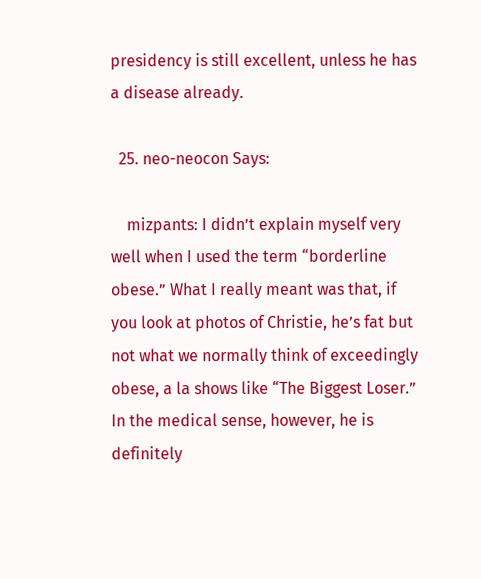presidency is still excellent, unless he has a disease already.

  25. neo-neocon Says:

    mizpants: I didn’t explain myself very well when I used the term “borderline obese.” What I really meant was that, if you look at photos of Christie, he’s fat but not what we normally think of exceedingly obese, a la shows like “The Biggest Loser.” In the medical sense, however, he is definitely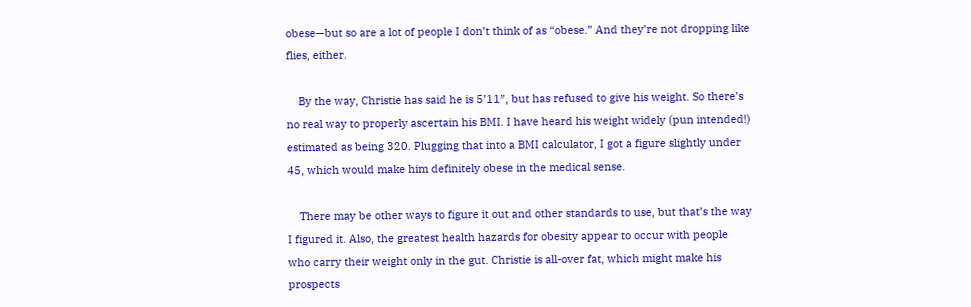obese—but so are a lot of people I don’t think of as “obese.” And they’re not dropping like flies, either.

    By the way, Christie has said he is 5’11″, but has refused to give his weight. So there’s no real way to properly ascertain his BMI. I have heard his weight widely (pun intended!) estimated as being 320. Plugging that into a BMI calculator, I got a figure slightly under 45, which would make him definitely obese in the medical sense.

    There may be other ways to figure it out and other standards to use, but that’s the way I figured it. Also, the greatest health hazards for obesity appear to occur with people who carry their weight only in the gut. Christie is all-over fat, which might make his prospects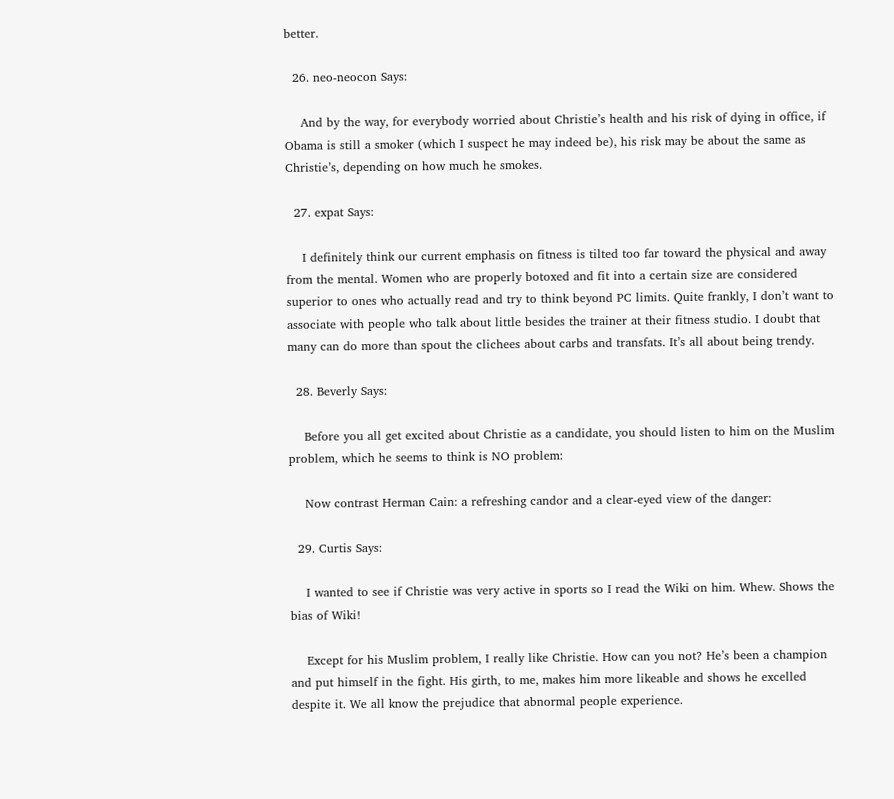better.

  26. neo-neocon Says:

    And by the way, for everybody worried about Christie’s health and his risk of dying in office, if Obama is still a smoker (which I suspect he may indeed be), his risk may be about the same as Christie’s, depending on how much he smokes.

  27. expat Says:

    I definitely think our current emphasis on fitness is tilted too far toward the physical and away from the mental. Women who are properly botoxed and fit into a certain size are considered superior to ones who actually read and try to think beyond PC limits. Quite frankly, I don’t want to associate with people who talk about little besides the trainer at their fitness studio. I doubt that many can do more than spout the clichees about carbs and transfats. It’s all about being trendy.

  28. Beverly Says:

    Before you all get excited about Christie as a candidate, you should listen to him on the Muslim problem, which he seems to think is NO problem:

    Now contrast Herman Cain: a refreshing candor and a clear-eyed view of the danger:

  29. Curtis Says:

    I wanted to see if Christie was very active in sports so I read the Wiki on him. Whew. Shows the bias of Wiki!

    Except for his Muslim problem, I really like Christie. How can you not? He’s been a champion and put himself in the fight. His girth, to me, makes him more likeable and shows he excelled despite it. We all know the prejudice that abnormal people experience.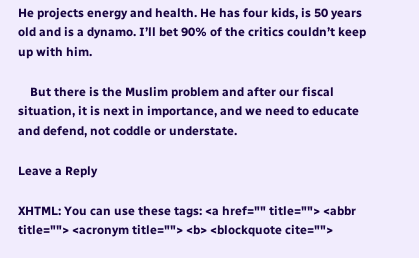He projects energy and health. He has four kids, is 50 years old and is a dynamo. I’ll bet 90% of the critics couldn’t keep up with him.

    But there is the Muslim problem and after our fiscal situation, it is next in importance, and we need to educate and defend, not coddle or understate.

Leave a Reply

XHTML: You can use these tags: <a href="" title=""> <abbr title=""> <acronym title=""> <b> <blockquote cite="">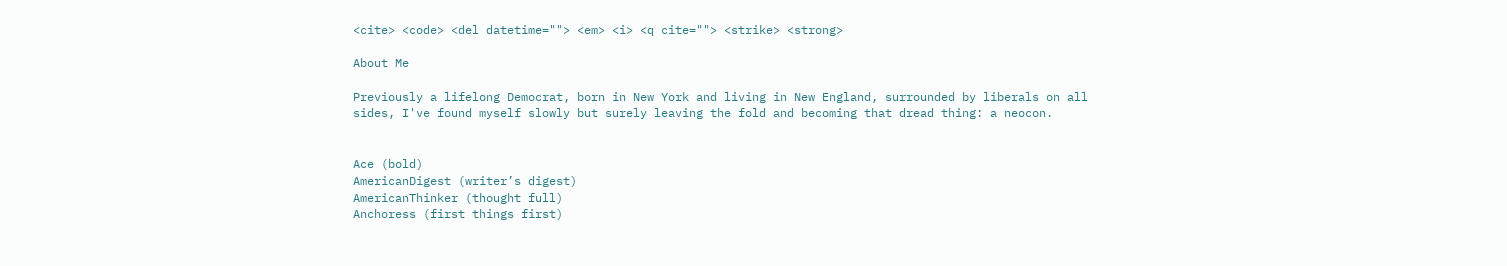<cite> <code> <del datetime=""> <em> <i> <q cite=""> <strike> <strong>

About Me

Previously a lifelong Democrat, born in New York and living in New England, surrounded by liberals on all sides, I've found myself slowly but surely leaving the fold and becoming that dread thing: a neocon.


Ace (bold)
AmericanDigest (writer’s digest)
AmericanThinker (thought full)
Anchoress (first things first)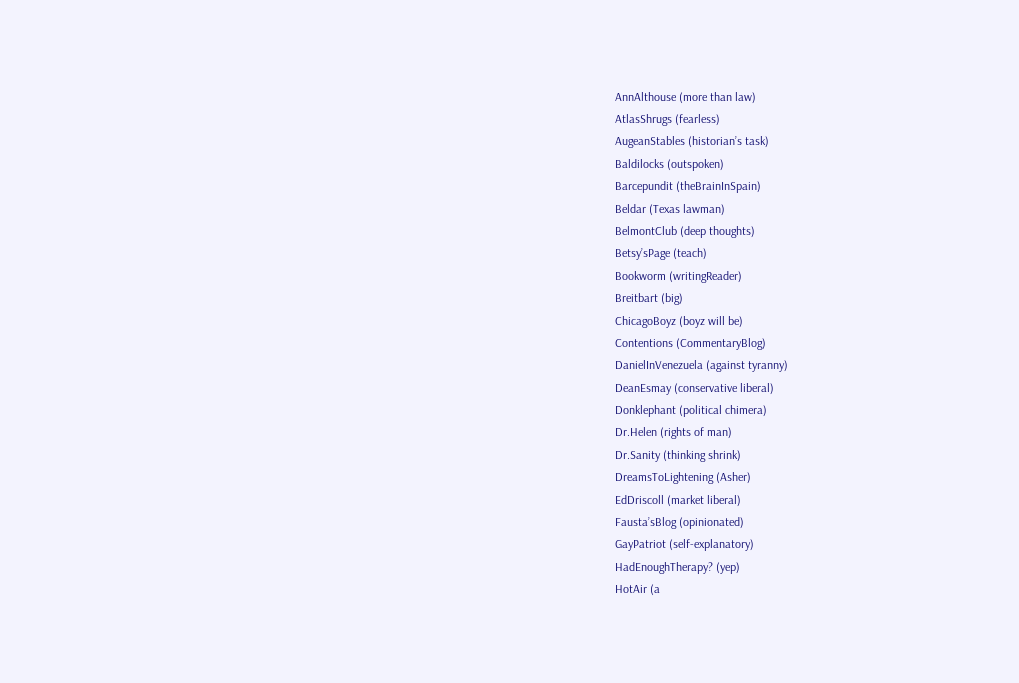AnnAlthouse (more than law)
AtlasShrugs (fearless)
AugeanStables (historian’s task)
Baldilocks (outspoken)
Barcepundit (theBrainInSpain)
Beldar (Texas lawman)
BelmontClub (deep thoughts)
Betsy’sPage (teach)
Bookworm (writingReader)
Breitbart (big)
ChicagoBoyz (boyz will be)
Contentions (CommentaryBlog)
DanielInVenezuela (against tyranny)
DeanEsmay (conservative liberal)
Donklephant (political chimera)
Dr.Helen (rights of man)
Dr.Sanity (thinking shrink)
DreamsToLightening (Asher)
EdDriscoll (market liberal)
Fausta’sBlog (opinionated)
GayPatriot (self-explanatory)
HadEnoughTherapy? (yep)
HotAir (a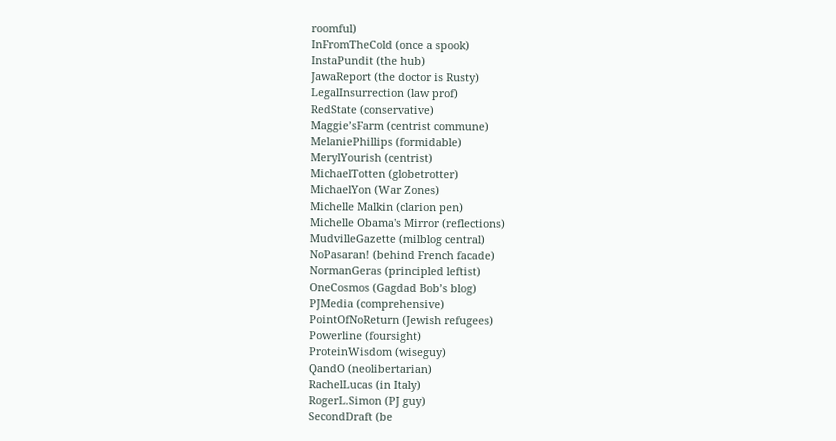roomful)
InFromTheCold (once a spook)
InstaPundit (the hub)
JawaReport (the doctor is Rusty)
LegalInsurrection (law prof)
RedState (conservative)
Maggie’sFarm (centrist commune)
MelaniePhillips (formidable)
MerylYourish (centrist)
MichaelTotten (globetrotter)
MichaelYon (War Zones)
Michelle Malkin (clarion pen)
Michelle Obama's Mirror (reflections)
MudvilleGazette (milblog central)
NoPasaran! (behind French facade)
NormanGeras (principled leftist)
OneCosmos (Gagdad Bob’s blog)
PJMedia (comprehensive)
PointOfNoReturn (Jewish refugees)
Powerline (foursight)
ProteinWisdom (wiseguy)
QandO (neolibertarian)
RachelLucas (in Italy)
RogerL.Simon (PJ guy)
SecondDraft (be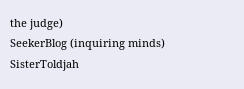the judge)
SeekerBlog (inquiring minds)
SisterToldjah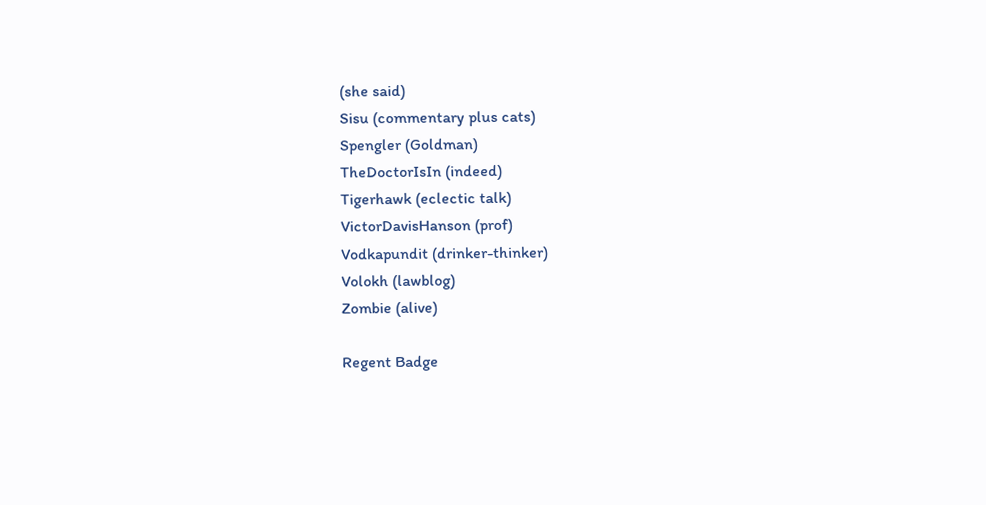(she said)
Sisu (commentary plus cats)
Spengler (Goldman)
TheDoctorIsIn (indeed)
Tigerhawk (eclectic talk)
VictorDavisHanson (prof)
Vodkapundit (drinker-thinker)
Volokh (lawblog)
Zombie (alive)

Regent Badge